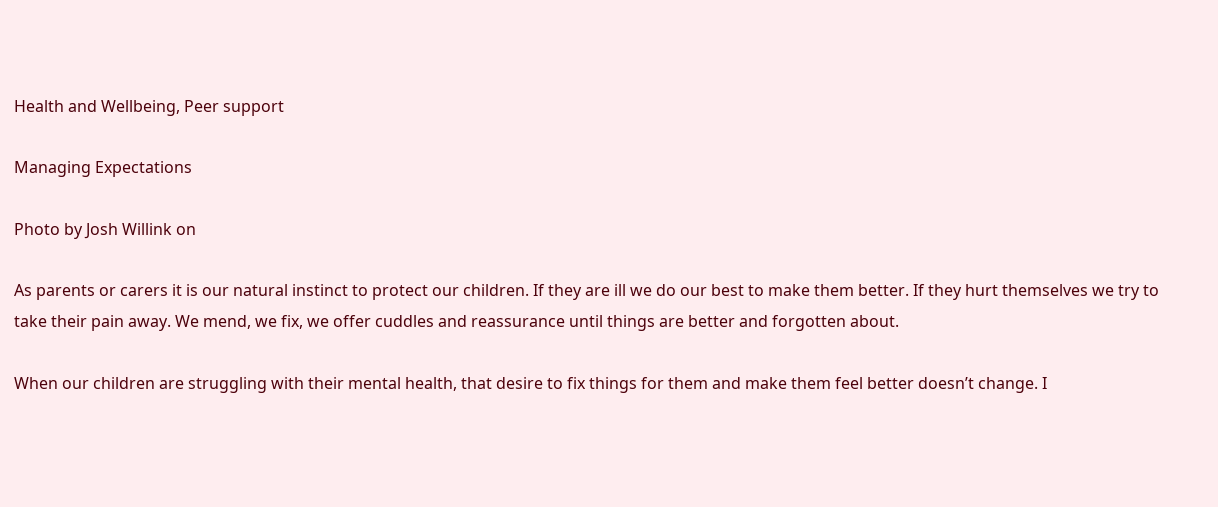Health and Wellbeing, Peer support

Managing Expectations

Photo by Josh Willink on

As parents or carers it is our natural instinct to protect our children. If they are ill we do our best to make them better. If they hurt themselves we try to take their pain away. We mend, we fix, we offer cuddles and reassurance until things are better and forgotten about.

When our children are struggling with their mental health, that desire to fix things for them and make them feel better doesn’t change. I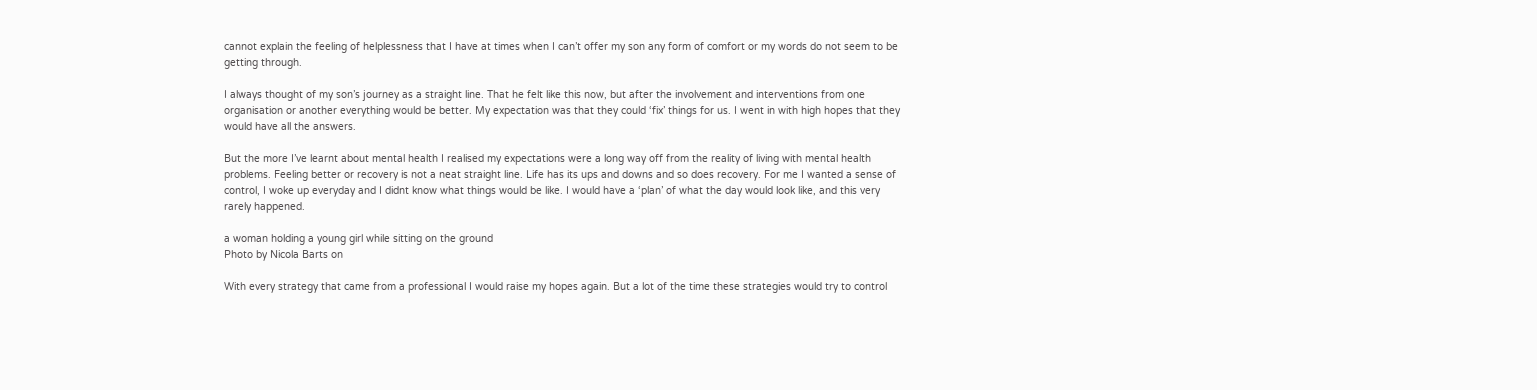cannot explain the feeling of helplessness that I have at times when I can’t offer my son any form of comfort or my words do not seem to be getting through.

I always thought of my son’s journey as a straight line. That he felt like this now, but after the involvement and interventions from one organisation or another everything would be better. My expectation was that they could ‘fix’ things for us. I went in with high hopes that they would have all the answers.

But the more I’ve learnt about mental health I realised my expectations were a long way off from the reality of living with mental health problems. Feeling better or recovery is not a neat straight line. Life has its ups and downs and so does recovery. For me I wanted a sense of control, I woke up everyday and I didnt know what things would be like. I would have a ‘plan’ of what the day would look like, and this very rarely happened.

a woman holding a young girl while sitting on the ground
Photo by Nicola Barts on

With every strategy that came from a professional I would raise my hopes again. But a lot of the time these strategies would try to control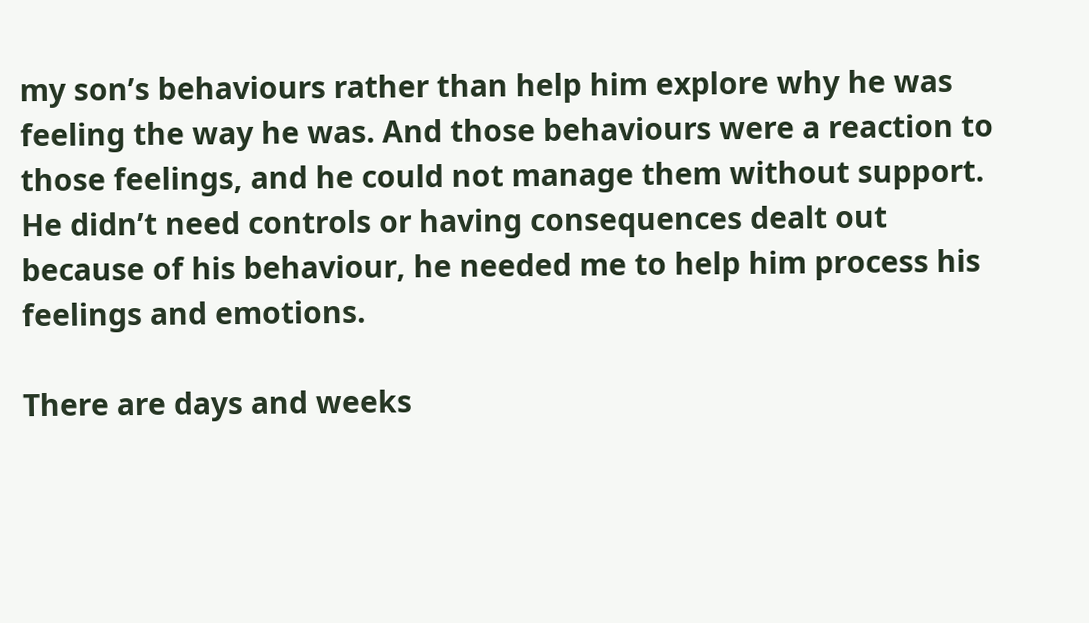my son’s behaviours rather than help him explore why he was feeling the way he was. And those behaviours were a reaction to those feelings, and he could not manage them without support. He didn’t need controls or having consequences dealt out because of his behaviour, he needed me to help him process his feelings and emotions.

There are days and weeks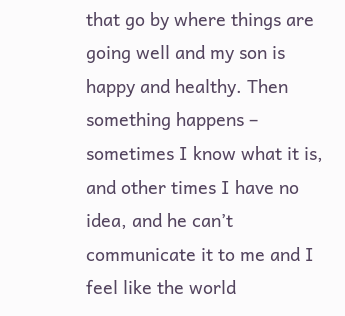that go by where things are going well and my son is happy and healthy. Then something happens – sometimes I know what it is, and other times I have no idea, and he can’t communicate it to me and I feel like the world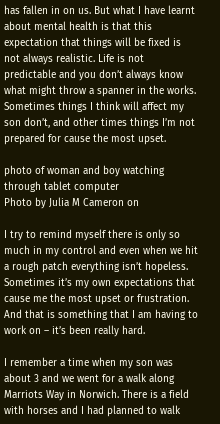has fallen in on us. But what I have learnt about mental health is that this expectation that things will be fixed is not always realistic. Life is not predictable and you don’t always know what might throw a spanner in the works. Sometimes things I think will affect my son don’t, and other times things I’m not prepared for cause the most upset.

photo of woman and boy watching through tablet computer
Photo by Julia M Cameron on

I try to remind myself there is only so much in my control and even when we hit a rough patch everything isn’t hopeless. Sometimes it’s my own expectations that cause me the most upset or frustration. And that is something that I am having to work on – it’s been really hard.

I remember a time when my son was about 3 and we went for a walk along Marriots Way in Norwich. There is a field with horses and I had planned to walk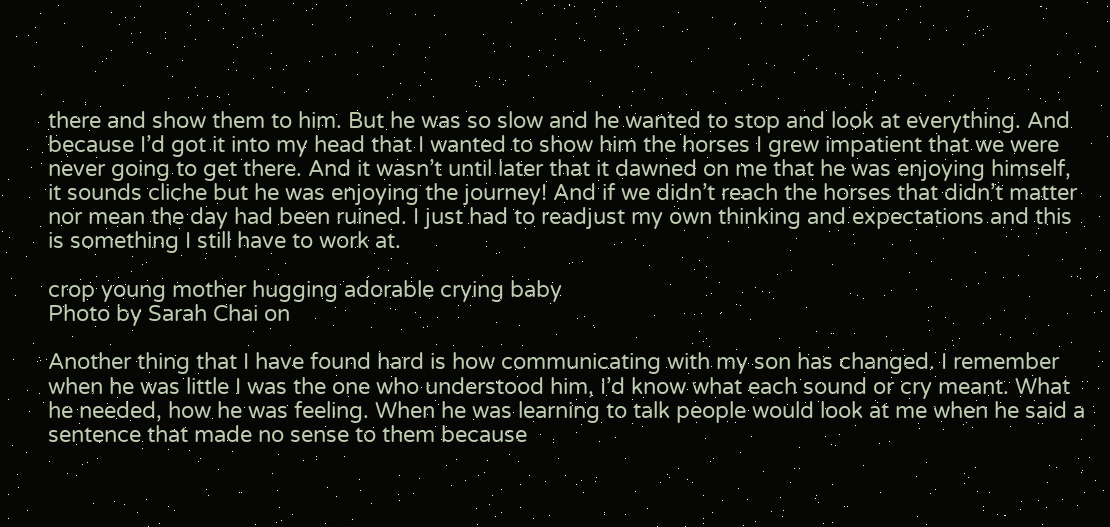there and show them to him. But he was so slow and he wanted to stop and look at everything. And because I’d got it into my head that I wanted to show him the horses I grew impatient that we were never going to get there. And it wasn’t until later that it dawned on me that he was enjoying himself, it sounds cliche but he was enjoying the journey! And if we didn’t reach the horses that didn’t matter nor mean the day had been ruined. I just had to readjust my own thinking and expectations and this is something I still have to work at.

crop young mother hugging adorable crying baby
Photo by Sarah Chai on

Another thing that I have found hard is how communicating with my son has changed. I remember when he was little I was the one who understood him, I’d know what each sound or cry meant. What he needed, how he was feeling. When he was learning to talk people would look at me when he said a sentence that made no sense to them because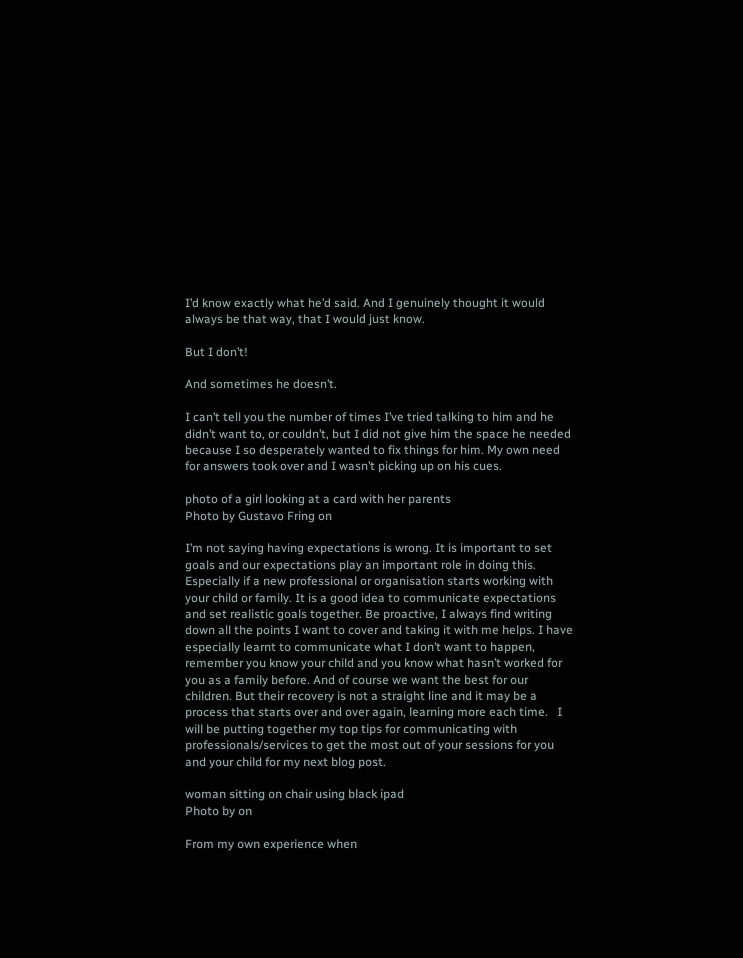I’d know exactly what he’d said. And I genuinely thought it would always be that way, that I would just know.

But I don’t!

And sometimes he doesn’t.

I can’t tell you the number of times I’ve tried talking to him and he didn’t want to, or couldn’t, but I did not give him the space he needed because I so desperately wanted to fix things for him. My own need for answers took over and I wasn’t picking up on his cues.

photo of a girl looking at a card with her parents
Photo by Gustavo Fring on

I’m not saying having expectations is wrong. It is important to set goals and our expectations play an important role in doing this. Especially if a new professional or organisation starts working with your child or family. It is a good idea to communicate expectations and set realistic goals together. Be proactive, I always find writing down all the points I want to cover and taking it with me helps. I have especially learnt to communicate what I don’t want to happen, remember you know your child and you know what hasn’t worked for you as a family before. And of course we want the best for our children. But their recovery is not a straight line and it may be a process that starts over and over again, learning more each time.   I will be putting together my top tips for communicating with professionals/services to get the most out of your sessions for you and your child for my next blog post.

woman sitting on chair using black ipad
Photo by on

From my own experience when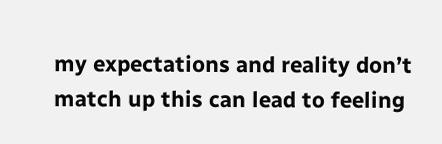my expectations and reality don’t match up this can lead to feeling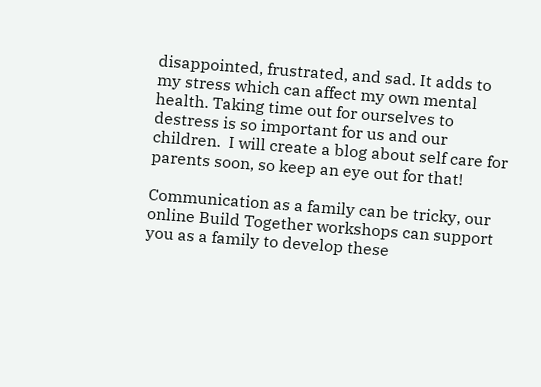disappointed, frustrated, and sad. It adds to my stress which can affect my own mental health. Taking time out for ourselves to destress is so important for us and our children.  I will create a blog about self care for parents soon, so keep an eye out for that!

Communication as a family can be tricky, our online Build Together workshops can support you as a family to develop these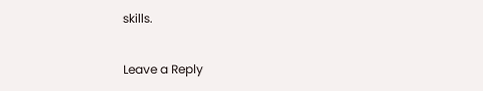skills.

Leave a Reply